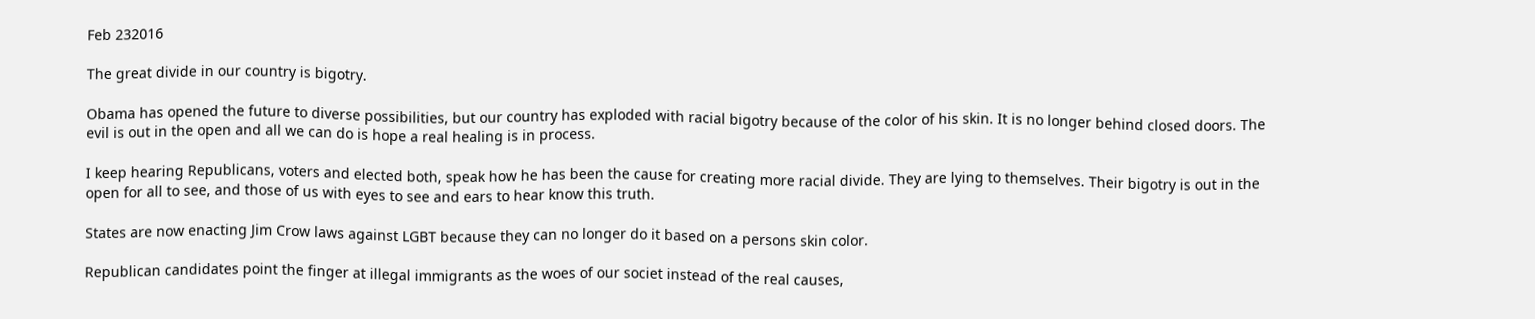Feb 232016

The great divide in our country is bigotry.

Obama has opened the future to diverse possibilities, but our country has exploded with racial bigotry because of the color of his skin. It is no longer behind closed doors. The evil is out in the open and all we can do is hope a real healing is in process.

I keep hearing Republicans, voters and elected both, speak how he has been the cause for creating more racial divide. They are lying to themselves. Their bigotry is out in the open for all to see, and those of us with eyes to see and ears to hear know this truth.

States are now enacting Jim Crow laws against LGBT because they can no longer do it based on a persons skin color.

Republican candidates point the finger at illegal immigrants as the woes of our societ instead of the real causes,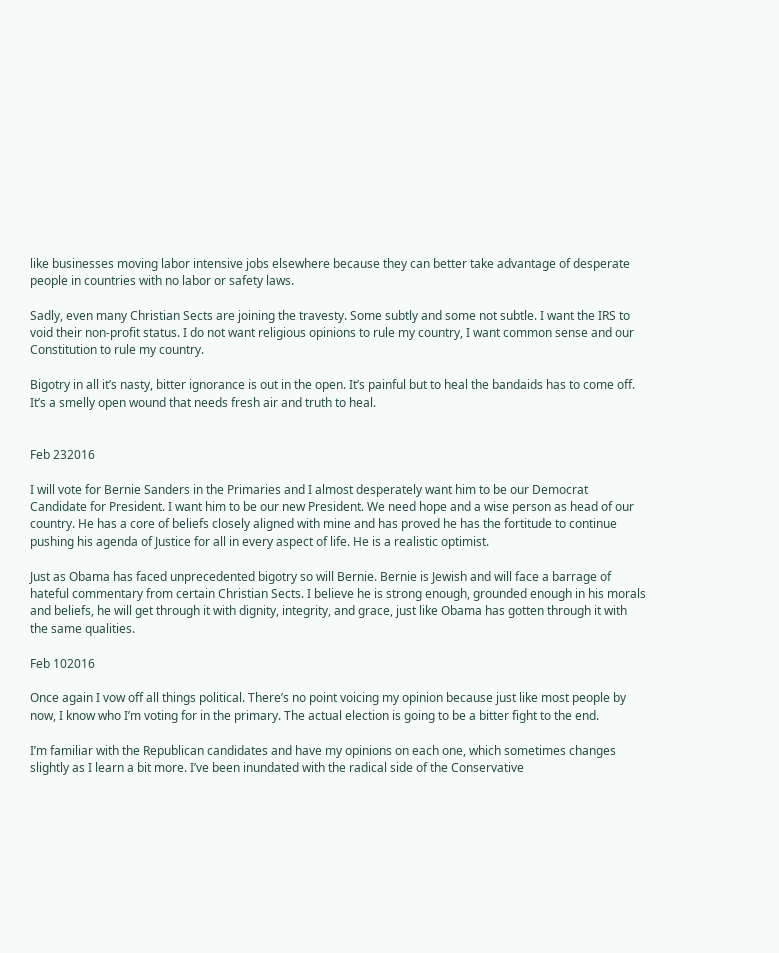like businesses moving labor intensive jobs elsewhere because they can better take advantage of desperate people in countries with no labor or safety laws.

Sadly, even many Christian Sects are joining the travesty. Some subtly and some not subtle. I want the IRS to void their non-profit status. I do not want religious opinions to rule my country, I want common sense and our Constitution to rule my country.

Bigotry in all it’s nasty, bitter ignorance is out in the open. It’s painful but to heal the bandaids has to come off. It’s a smelly open wound that needs fresh air and truth to heal.


Feb 232016

I will vote for Bernie Sanders in the Primaries and I almost desperately want him to be our Democrat Candidate for President. I want him to be our new President. We need hope and a wise person as head of our country. He has a core of beliefs closely aligned with mine and has proved he has the fortitude to continue pushing his agenda of Justice for all in every aspect of life. He is a realistic optimist.

Just as Obama has faced unprecedented bigotry so will Bernie. Bernie is Jewish and will face a barrage of hateful commentary from certain Christian Sects. I believe he is strong enough, grounded enough in his morals and beliefs, he will get through it with dignity, integrity, and grace, just like Obama has gotten through it with the same qualities.

Feb 102016

Once again I vow off all things political. There’s no point voicing my opinion because just like most people by now, I know who I’m voting for in the primary. The actual election is going to be a bitter fight to the end.

I’m familiar with the Republican candidates and have my opinions on each one, which sometimes changes slightly as I learn a bit more. I’ve been inundated with the radical side of the Conservative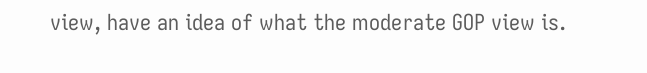view, have an idea of what the moderate GOP view is.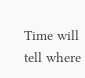Time will tell where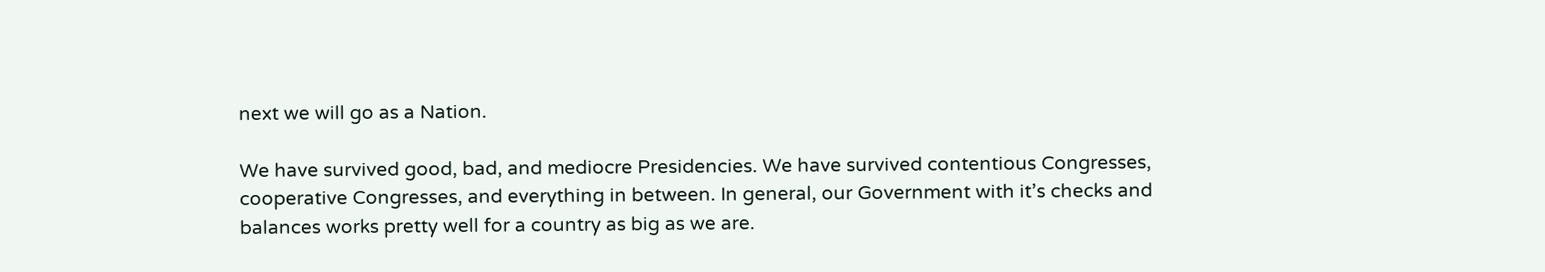next we will go as a Nation.

We have survived good, bad, and mediocre Presidencies. We have survived contentious Congresses, cooperative Congresses, and everything in between. In general, our Government with it’s checks and balances works pretty well for a country as big as we are.